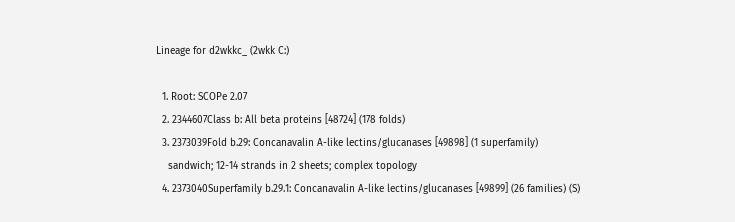Lineage for d2wkkc_ (2wkk C:)

  1. Root: SCOPe 2.07
  2. 2344607Class b: All beta proteins [48724] (178 folds)
  3. 2373039Fold b.29: Concanavalin A-like lectins/glucanases [49898] (1 superfamily)
    sandwich; 12-14 strands in 2 sheets; complex topology
  4. 2373040Superfamily b.29.1: Concanavalin A-like lectins/glucanases [49899] (26 families) (S)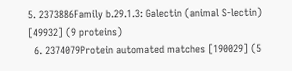5. 2373886Family b.29.1.3: Galectin (animal S-lectin) [49932] (9 proteins)
  6. 2374079Protein automated matches [190029] (5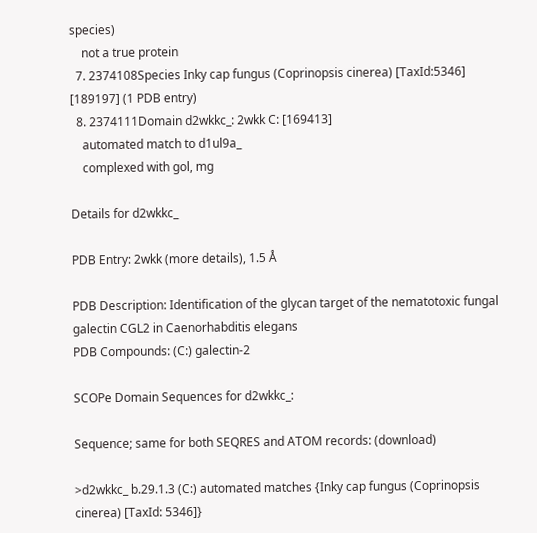species)
    not a true protein
  7. 2374108Species Inky cap fungus (Coprinopsis cinerea) [TaxId:5346] [189197] (1 PDB entry)
  8. 2374111Domain d2wkkc_: 2wkk C: [169413]
    automated match to d1ul9a_
    complexed with gol, mg

Details for d2wkkc_

PDB Entry: 2wkk (more details), 1.5 Å

PDB Description: Identification of the glycan target of the nematotoxic fungal galectin CGL2 in Caenorhabditis elegans
PDB Compounds: (C:) galectin-2

SCOPe Domain Sequences for d2wkkc_:

Sequence; same for both SEQRES and ATOM records: (download)

>d2wkkc_ b.29.1.3 (C:) automated matches {Inky cap fungus (Coprinopsis cinerea) [TaxId: 5346]}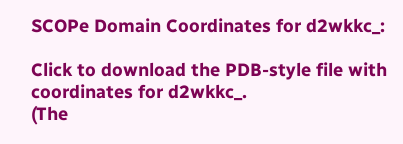SCOPe Domain Coordinates for d2wkkc_:

Click to download the PDB-style file with coordinates for d2wkkc_.
(The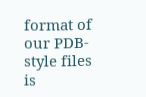format of our PDB-style files is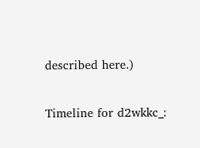described here.)

Timeline for d2wkkc_: